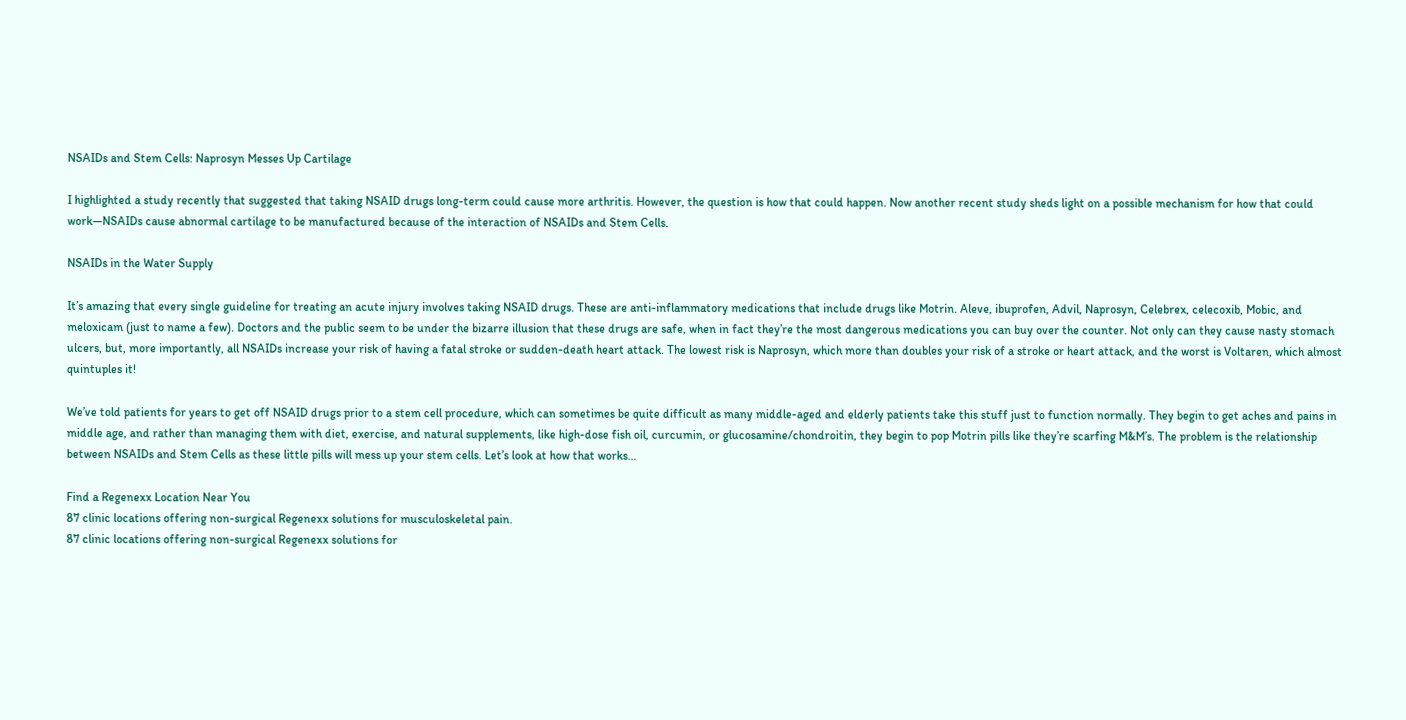NSAIDs and Stem Cells: Naprosyn Messes Up Cartilage

I highlighted a study recently that suggested that taking NSAID drugs long-term could cause more arthritis. However, the question is how that could happen. Now another recent study sheds light on a possible mechanism for how that could work—NSAIDs cause abnormal cartilage to be manufactured because of the interaction of NSAIDs and Stem Cells.

NSAIDs in the Water Supply

It’s amazing that every single guideline for treating an acute injury involves taking NSAID drugs. These are anti-inflammatory medications that include drugs like Motrin. Aleve, ibuprofen, Advil, Naprosyn, Celebrex, celecoxib, Mobic, and meloxicam (just to name a few). Doctors and the public seem to be under the bizarre illusion that these drugs are safe, when in fact they’re the most dangerous medications you can buy over the counter. Not only can they cause nasty stomach ulcers, but, more importantly, all NSAIDs increase your risk of having a fatal stroke or sudden-death heart attack. The lowest risk is Naprosyn, which more than doubles your risk of a stroke or heart attack, and the worst is Voltaren, which almost quintuples it!

We’ve told patients for years to get off NSAID drugs prior to a stem cell procedure, which can sometimes be quite difficult as many middle-aged and elderly patients take this stuff just to function normally. They begin to get aches and pains in middle age, and rather than managing them with diet, exercise, and natural supplements, like high-dose fish oil, curcumin, or glucosamine/chondroitin, they begin to pop Motrin pills like they’re scarfing M&M’s. The problem is the relationship between NSAIDs and Stem Cells as these little pills will mess up your stem cells. Let’s look at how that works…

Find a Regenexx Location Near You
87 clinic locations offering non-surgical Regenexx solutions for musculoskeletal pain.
87 clinic locations offering non-surgical Regenexx solutions for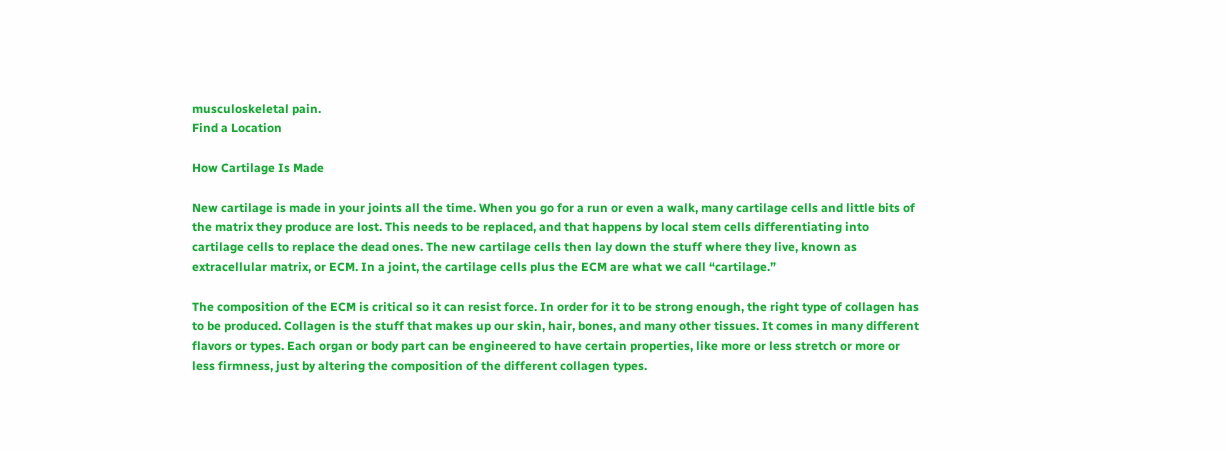musculoskeletal pain.
Find a Location

How Cartilage Is Made

New cartilage is made in your joints all the time. When you go for a run or even a walk, many cartilage cells and little bits of the matrix they produce are lost. This needs to be replaced, and that happens by local stem cells differentiating into cartilage cells to replace the dead ones. The new cartilage cells then lay down the stuff where they live, known as extracellular matrix, or ECM. In a joint, the cartilage cells plus the ECM are what we call “cartilage.”

The composition of the ECM is critical so it can resist force. In order for it to be strong enough, the right type of collagen has to be produced. Collagen is the stuff that makes up our skin, hair, bones, and many other tissues. It comes in many different flavors or types. Each organ or body part can be engineered to have certain properties, like more or less stretch or more or less firmness, just by altering the composition of the different collagen types.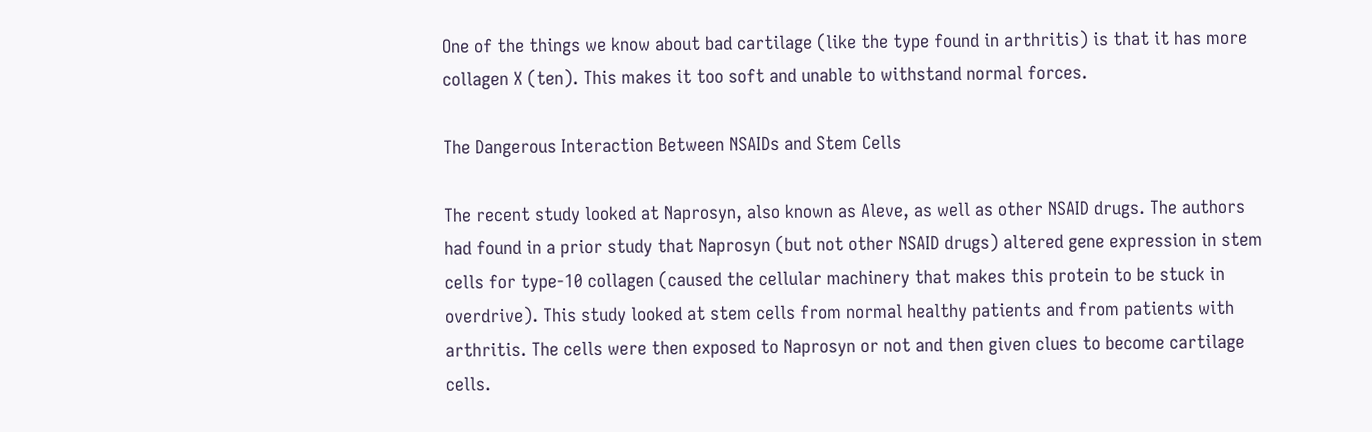One of the things we know about bad cartilage (like the type found in arthritis) is that it has more collagen X (ten). This makes it too soft and unable to withstand normal forces.

The Dangerous Interaction Between NSAIDs and Stem Cells

The recent study looked at Naprosyn, also known as Aleve, as well as other NSAID drugs. The authors had found in a prior study that Naprosyn (but not other NSAID drugs) altered gene expression in stem cells for type-10 collagen (caused the cellular machinery that makes this protein to be stuck in overdrive). This study looked at stem cells from normal healthy patients and from patients with arthritis. The cells were then exposed to Naprosyn or not and then given clues to become cartilage cells.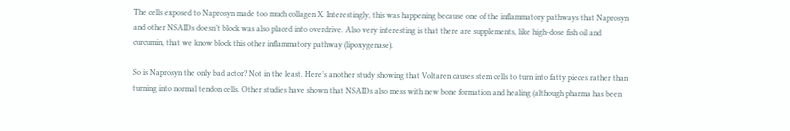The cells exposed to Naprosyn made too much collagen X. Interestingly, this was happening because one of the inflammatory pathways that Naprosyn and other NSAIDs doesn’t block was also placed into overdrive. Also very interesting is that there are supplements, like high-dose fish oil and curcumin, that we know block this other inflammatory pathway (lipoxygenase).

So is Naprosyn the only bad actor? Not in the least. Here’s another study showing that Voltaren causes stem cells to turn into fatty pieces rather than turning into normal tendon cells. Other studies have shown that NSAIDs also mess with new bone formation and healing (although pharma has been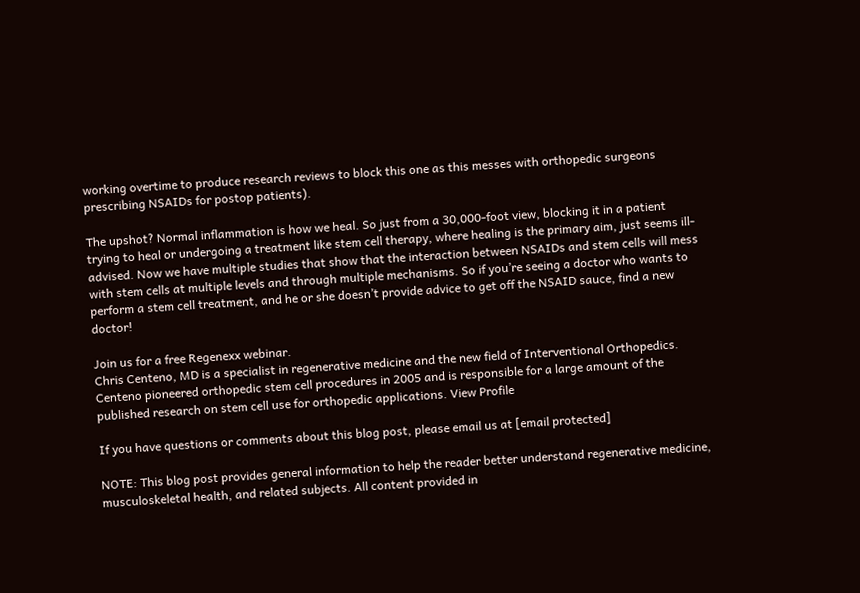working overtime to produce research reviews to block this one as this messes with orthopedic surgeons prescribing NSAIDs for postop patients).

The upshot? Normal inflammation is how we heal. So just from a 30,000-foot view, blocking it in a patient trying to heal or undergoing a treatment like stem cell therapy, where healing is the primary aim, just seems ill-advised. Now we have multiple studies that show that the interaction between NSAIDs and stem cells will mess with stem cells at multiple levels and through multiple mechanisms. So if you’re seeing a doctor who wants to perform a stem cell treatment, and he or she doesn’t provide advice to get off the NSAID sauce, find a new doctor!

Join us for a free Regenexx webinar.
Chris Centeno, MD is a specialist in regenerative medicine and the new field of Interventional Orthopedics. Centeno pioneered orthopedic stem cell procedures in 2005 and is responsible for a large amount of the published research on stem cell use for orthopedic applications. View Profile

If you have questions or comments about this blog post, please email us at [email protected]

NOTE: This blog post provides general information to help the reader better understand regenerative medicine, musculoskeletal health, and related subjects. All content provided in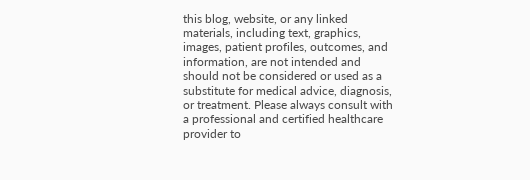this blog, website, or any linked materials, including text, graphics, images, patient profiles, outcomes, and information, are not intended and should not be considered or used as a substitute for medical advice, diagnosis, or treatment. Please always consult with a professional and certified healthcare provider to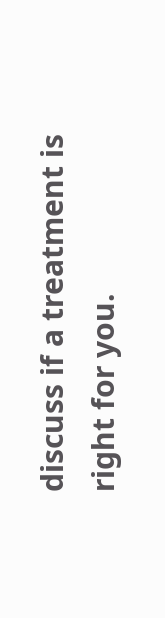discuss if a treatment is right for you.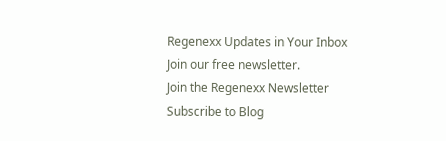Regenexx Updates in Your Inbox
Join our free newsletter.
Join the Regenexx Newsletter
Subscribe to Blog